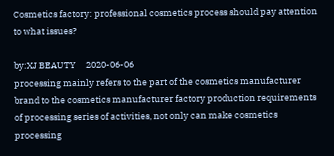Cosmetics factory: professional cosmetics process should pay attention to what issues?

by:XJ BEAUTY     2020-06-06
processing mainly refers to the part of the cosmetics manufacturer brand to the cosmetics manufacturer factory production requirements of processing series of activities, not only can make cosmetics processing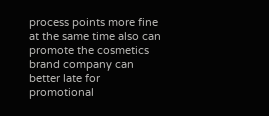process points more fine at the same time also can promote the cosmetics brand company can better late for promotional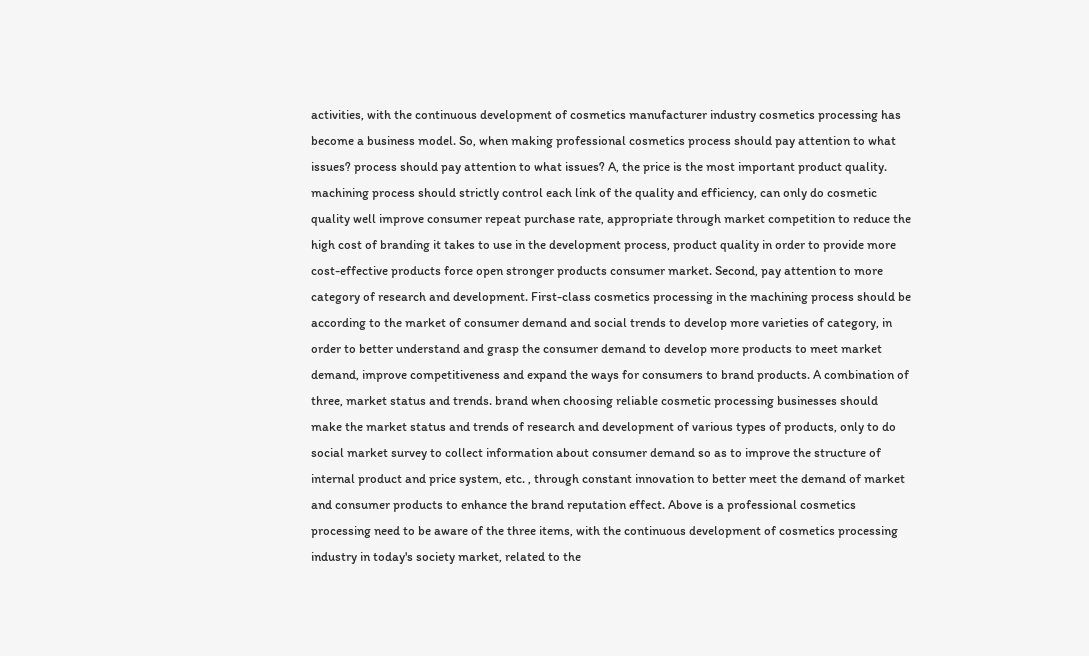activities, with the continuous development of cosmetics manufacturer industry cosmetics processing has become a business model. So, when making professional cosmetics process should pay attention to what issues? process should pay attention to what issues? A, the price is the most important product quality. machining process should strictly control each link of the quality and efficiency, can only do cosmetic quality well improve consumer repeat purchase rate, appropriate through market competition to reduce the high cost of branding it takes to use in the development process, product quality in order to provide more cost-effective products force open stronger products consumer market. Second, pay attention to more category of research and development. First-class cosmetics processing in the machining process should be according to the market of consumer demand and social trends to develop more varieties of category, in order to better understand and grasp the consumer demand to develop more products to meet market demand, improve competitiveness and expand the ways for consumers to brand products. A combination of three, market status and trends. brand when choosing reliable cosmetic processing businesses should make the market status and trends of research and development of various types of products, only to do social market survey to collect information about consumer demand so as to improve the structure of internal product and price system, etc. , through constant innovation to better meet the demand of market and consumer products to enhance the brand reputation effect. Above is a professional cosmetics processing need to be aware of the three items, with the continuous development of cosmetics processing industry in today's society market, related to the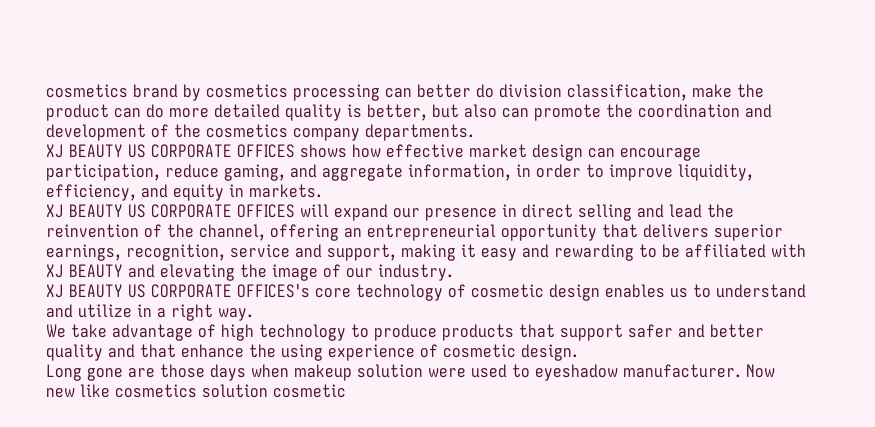cosmetics brand by cosmetics processing can better do division classification, make the product can do more detailed quality is better, but also can promote the coordination and development of the cosmetics company departments.
XJ BEAUTY US CORPORATE OFFICES shows how effective market design can encourage participation, reduce gaming, and aggregate information, in order to improve liquidity, efficiency, and equity in markets.
XJ BEAUTY US CORPORATE OFFICES will expand our presence in direct selling and lead the reinvention of the channel, offering an entrepreneurial opportunity that delivers superior earnings, recognition, service and support, making it easy and rewarding to be affiliated with XJ BEAUTY and elevating the image of our industry.
XJ BEAUTY US CORPORATE OFFICES's core technology of cosmetic design enables us to understand and utilize in a right way.
We take advantage of high technology to produce products that support safer and better quality and that enhance the using experience of cosmetic design.
Long gone are those days when makeup solution were used to eyeshadow manufacturer. Now new like cosmetics solution cosmetic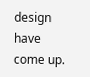design have come up.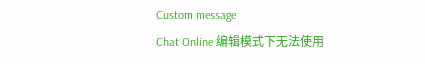Custom message
Chat Online 编辑模式下无法使用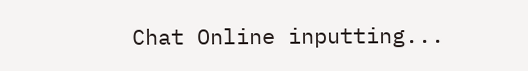Chat Online inputting...